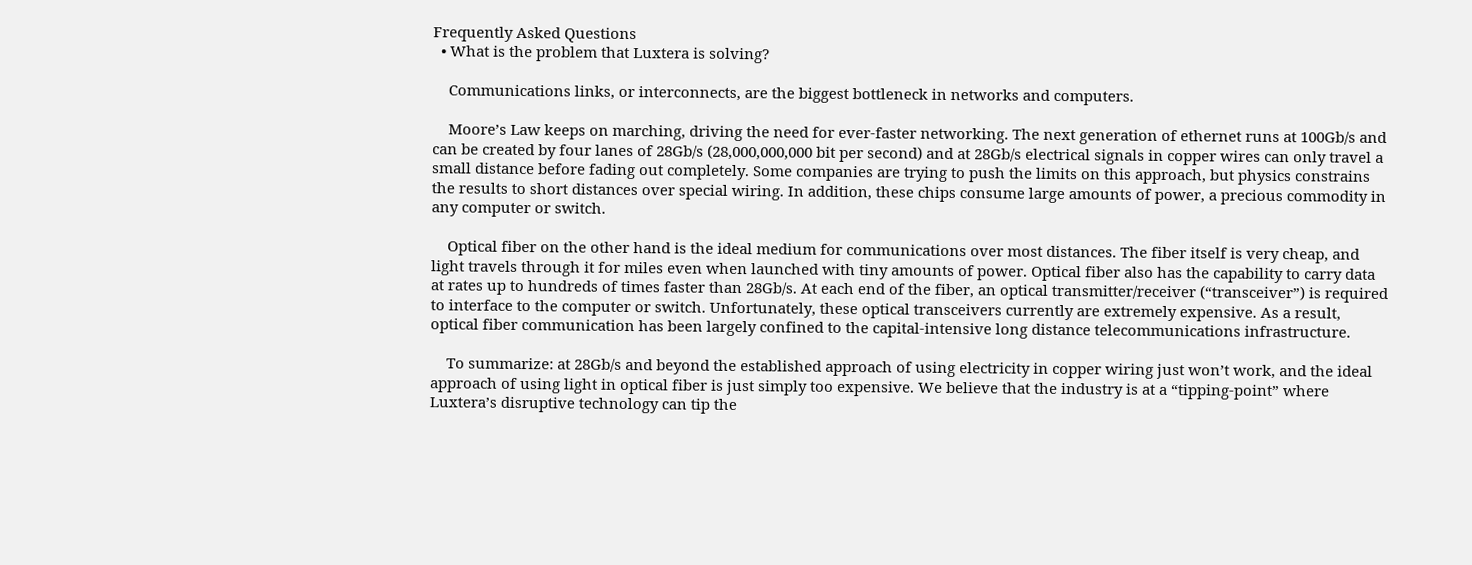Frequently Asked Questions
  • What is the problem that Luxtera is solving?

    Communications links, or interconnects, are the biggest bottleneck in networks and computers.

    Moore’s Law keeps on marching, driving the need for ever-faster networking. The next generation of ethernet runs at 100Gb/s and can be created by four lanes of 28Gb/s (28,000,000,000 bit per second) and at 28Gb/s electrical signals in copper wires can only travel a small distance before fading out completely. Some companies are trying to push the limits on this approach, but physics constrains the results to short distances over special wiring. In addition, these chips consume large amounts of power, a precious commodity in any computer or switch.

    Optical fiber on the other hand is the ideal medium for communications over most distances. The fiber itself is very cheap, and light travels through it for miles even when launched with tiny amounts of power. Optical fiber also has the capability to carry data at rates up to hundreds of times faster than 28Gb/s. At each end of the fiber, an optical transmitter/receiver (“transceiver”) is required to interface to the computer or switch. Unfortunately, these optical transceivers currently are extremely expensive. As a result, optical fiber communication has been largely confined to the capital-intensive long distance telecommunications infrastructure.

    To summarize: at 28Gb/s and beyond the established approach of using electricity in copper wiring just won’t work, and the ideal approach of using light in optical fiber is just simply too expensive. We believe that the industry is at a “tipping-point” where Luxtera’s disruptive technology can tip the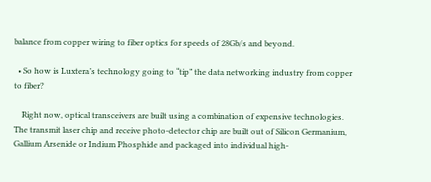balance from copper wiring to fiber optics for speeds of 28Gb/s and beyond.

  • So how is Luxtera’s technology going to “tip” the data networking industry from copper to fiber?

    Right now, optical transceivers are built using a combination of expensive technologies. The transmit laser chip and receive photo-detector chip are built out of Silicon Germanium, Gallium Arsenide or Indium Phosphide and packaged into individual high-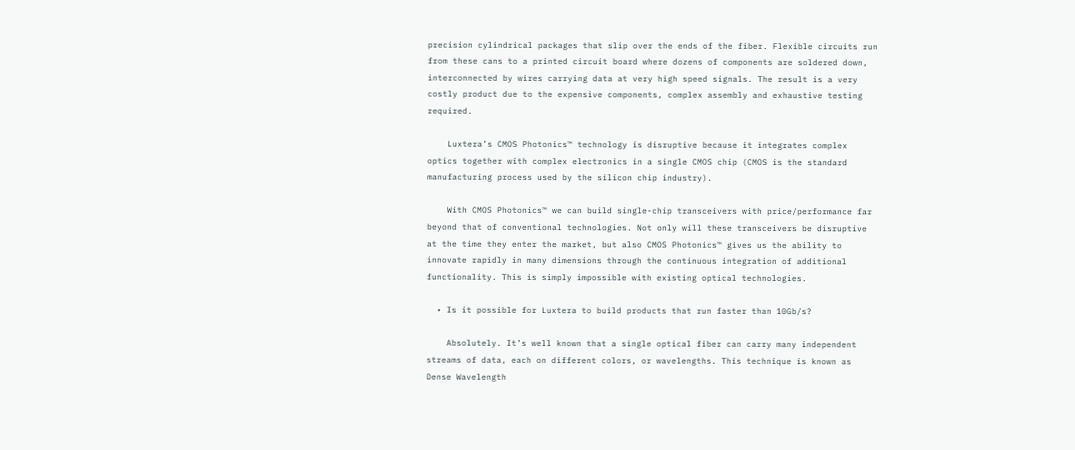precision cylindrical packages that slip over the ends of the fiber. Flexible circuits run from these cans to a printed circuit board where dozens of components are soldered down, interconnected by wires carrying data at very high speed signals. The result is a very costly product due to the expensive components, complex assembly and exhaustive testing required.

    Luxtera’s CMOS Photonics™ technology is disruptive because it integrates complex optics together with complex electronics in a single CMOS chip (CMOS is the standard manufacturing process used by the silicon chip industry).

    With CMOS Photonics™ we can build single-chip transceivers with price/performance far beyond that of conventional technologies. Not only will these transceivers be disruptive at the time they enter the market, but also CMOS Photonics™ gives us the ability to innovate rapidly in many dimensions through the continuous integration of additional functionality. This is simply impossible with existing optical technologies.

  • Is it possible for Luxtera to build products that run faster than 10Gb/s?

    Absolutely. It’s well known that a single optical fiber can carry many independent streams of data, each on different colors, or wavelengths. This technique is known as Dense Wavelength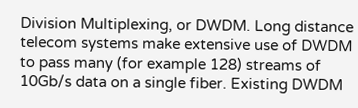Division Multiplexing, or DWDM. Long distance telecom systems make extensive use of DWDM to pass many (for example 128) streams of 10Gb/s data on a single fiber. Existing DWDM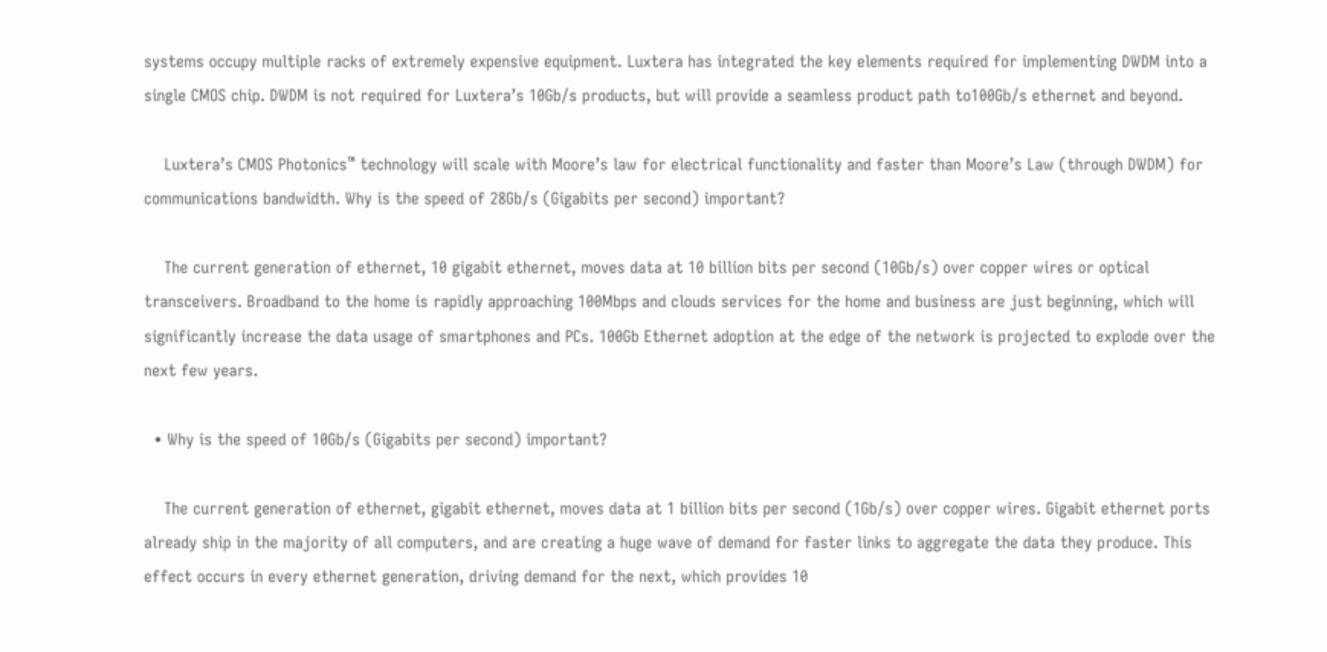systems occupy multiple racks of extremely expensive equipment. Luxtera has integrated the key elements required for implementing DWDM into a single CMOS chip. DWDM is not required for Luxtera’s 10Gb/s products, but will provide a seamless product path to100Gb/s ethernet and beyond.

    Luxtera’s CMOS Photonics™ technology will scale with Moore’s law for electrical functionality and faster than Moore’s Law (through DWDM) for communications bandwidth. Why is the speed of 28Gb/s (Gigabits per second) important?

    The current generation of ethernet, 10 gigabit ethernet, moves data at 10 billion bits per second (10Gb/s) over copper wires or optical transceivers. Broadband to the home is rapidly approaching 100Mbps and clouds services for the home and business are just beginning, which will significantly increase the data usage of smartphones and PCs. 100Gb Ethernet adoption at the edge of the network is projected to explode over the next few years.

  • Why is the speed of 10Gb/s (Gigabits per second) important?

    The current generation of ethernet, gigabit ethernet, moves data at 1 billion bits per second (1Gb/s) over copper wires. Gigabit ethernet ports already ship in the majority of all computers, and are creating a huge wave of demand for faster links to aggregate the data they produce. This effect occurs in every ethernet generation, driving demand for the next, which provides 10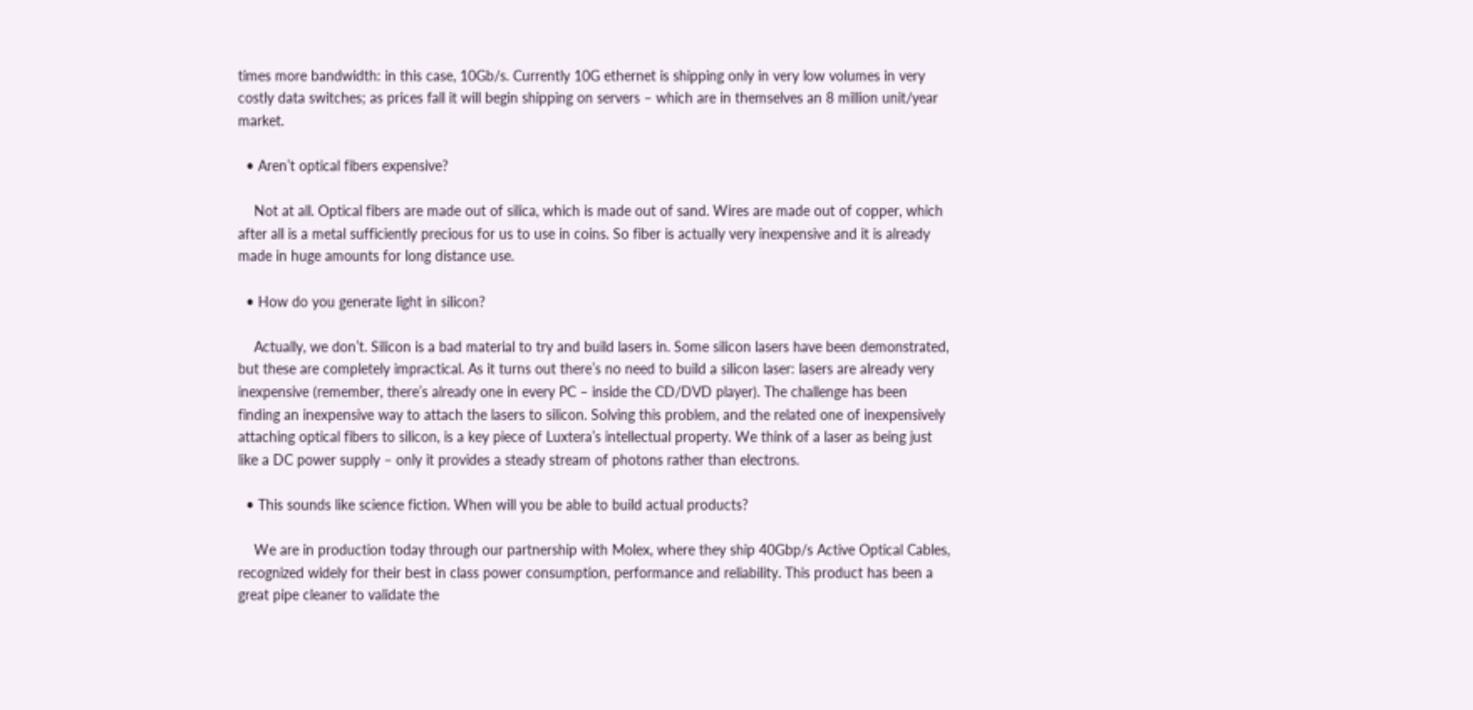times more bandwidth: in this case, 10Gb/s. Currently 10G ethernet is shipping only in very low volumes in very costly data switches; as prices fall it will begin shipping on servers – which are in themselves an 8 million unit/year market.

  • Aren’t optical fibers expensive?

    Not at all. Optical fibers are made out of silica, which is made out of sand. Wires are made out of copper, which after all is a metal sufficiently precious for us to use in coins. So fiber is actually very inexpensive and it is already made in huge amounts for long distance use.

  • How do you generate light in silicon?

    Actually, we don’t. Silicon is a bad material to try and build lasers in. Some silicon lasers have been demonstrated, but these are completely impractical. As it turns out there’s no need to build a silicon laser: lasers are already very inexpensive (remember, there’s already one in every PC – inside the CD/DVD player). The challenge has been finding an inexpensive way to attach the lasers to silicon. Solving this problem, and the related one of inexpensively attaching optical fibers to silicon, is a key piece of Luxtera’s intellectual property. We think of a laser as being just like a DC power supply – only it provides a steady stream of photons rather than electrons.

  • This sounds like science fiction. When will you be able to build actual products?

    We are in production today through our partnership with Molex, where they ship 40Gbp/s Active Optical Cables, recognized widely for their best in class power consumption, performance and reliability. This product has been a great pipe cleaner to validate the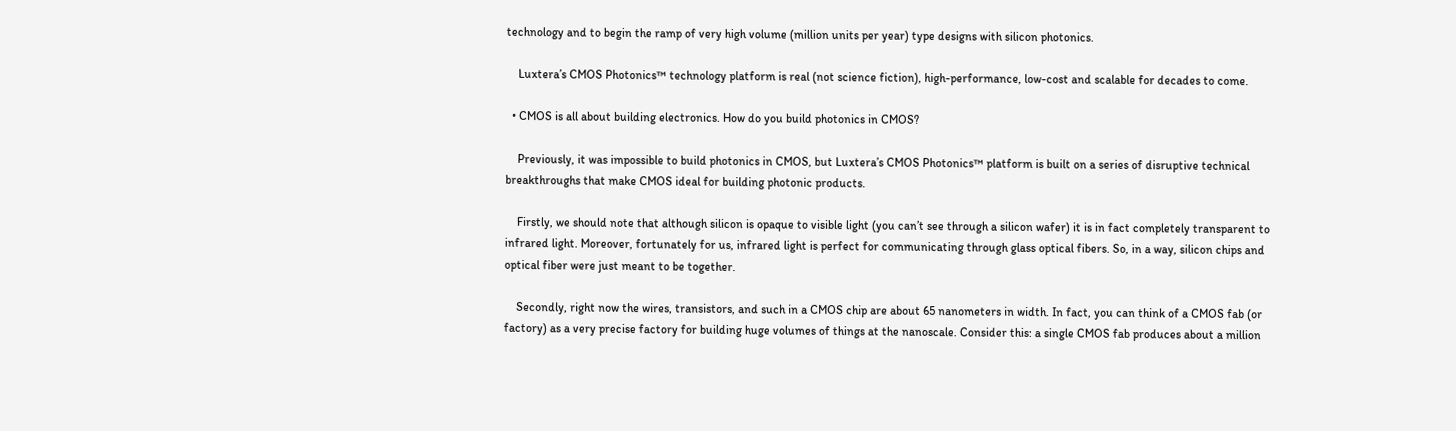technology and to begin the ramp of very high volume (million units per year) type designs with silicon photonics.

    Luxtera’s CMOS Photonics™ technology platform is real (not science fiction), high-performance, low-cost and scalable for decades to come.

  • CMOS is all about building electronics. How do you build photonics in CMOS?

    Previously, it was impossible to build photonics in CMOS, but Luxtera’s CMOS Photonics™ platform is built on a series of disruptive technical breakthroughs that make CMOS ideal for building photonic products.

    Firstly, we should note that although silicon is opaque to visible light (you can’t see through a silicon wafer) it is in fact completely transparent to infrared light. Moreover, fortunately for us, infrared light is perfect for communicating through glass optical fibers. So, in a way, silicon chips and optical fiber were just meant to be together.

    Secondly, right now the wires, transistors, and such in a CMOS chip are about 65 nanometers in width. In fact, you can think of a CMOS fab (or factory) as a very precise factory for building huge volumes of things at the nanoscale. Consider this: a single CMOS fab produces about a million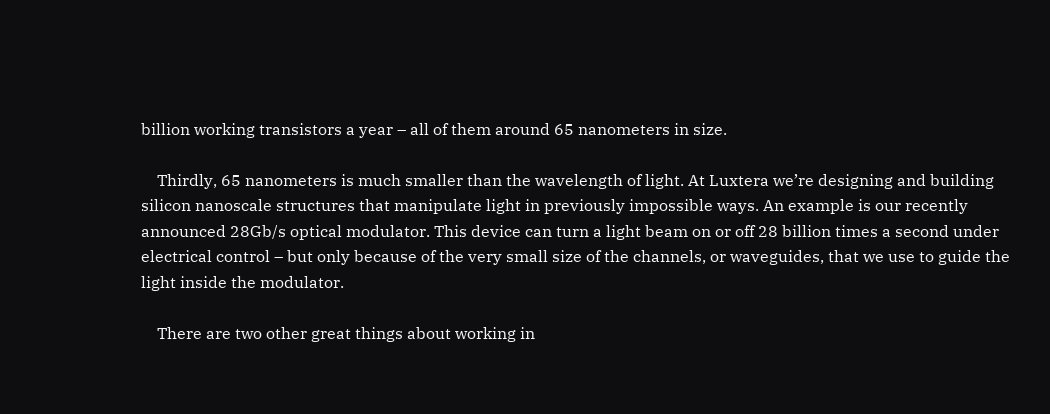billion working transistors a year – all of them around 65 nanometers in size.

    Thirdly, 65 nanometers is much smaller than the wavelength of light. At Luxtera we’re designing and building silicon nanoscale structures that manipulate light in previously impossible ways. An example is our recently announced 28Gb/s optical modulator. This device can turn a light beam on or off 28 billion times a second under electrical control – but only because of the very small size of the channels, or waveguides, that we use to guide the light inside the modulator.

    There are two other great things about working in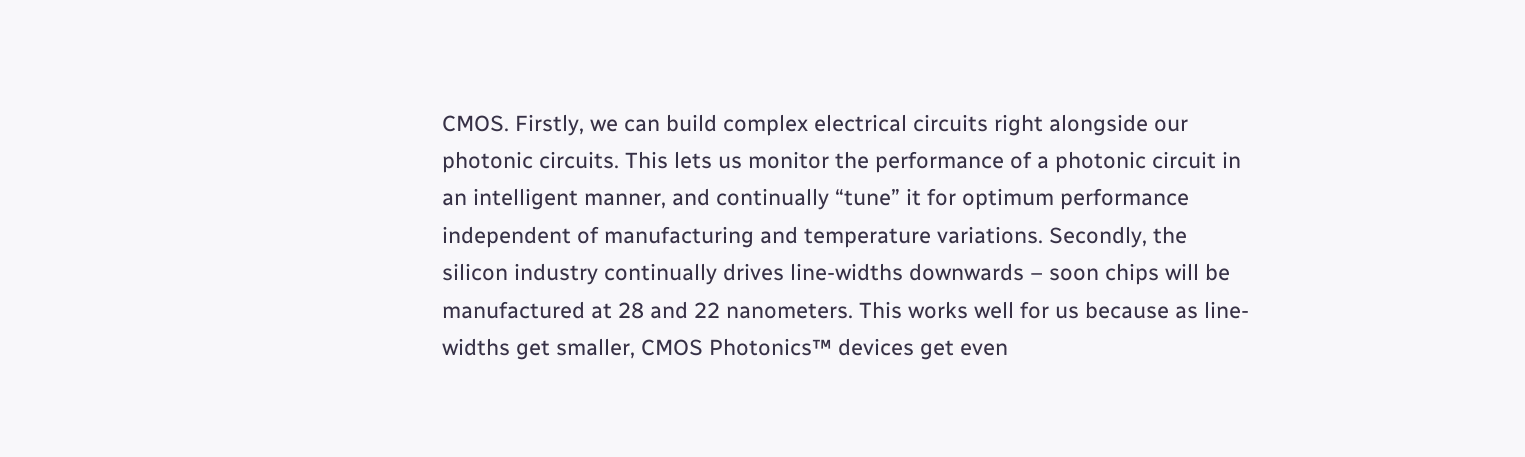CMOS. Firstly, we can build complex electrical circuits right alongside our photonic circuits. This lets us monitor the performance of a photonic circuit in an intelligent manner, and continually “tune” it for optimum performance independent of manufacturing and temperature variations. Secondly, the silicon industry continually drives line-widths downwards – soon chips will be manufactured at 28 and 22 nanometers. This works well for us because as line-widths get smaller, CMOS Photonics™ devices get even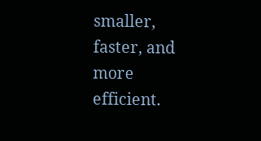smaller, faster, and more efficient.